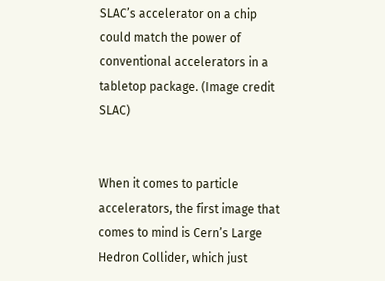SLAC’s accelerator on a chip could match the power of conventional accelerators in a tabletop package. (Image credit SLAC)


When it comes to particle accelerators, the first image that comes to mind is Cern’s Large Hedron Collider, which just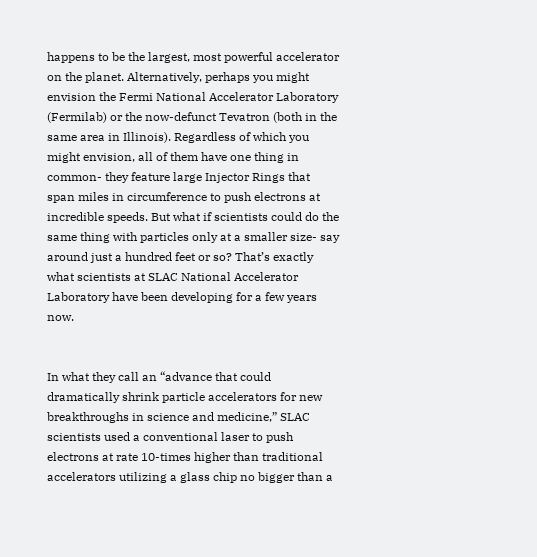happens to be the largest, most powerful accelerator on the planet. Alternatively, perhaps you might envision the Fermi National Accelerator Laboratory (Fermilab) or the now-defunct Tevatron (both in the same area in Illinois). Regardless of which you might envision, all of them have one thing in common- they feature large Injector Rings that span miles in circumference to push electrons at incredible speeds. But what if scientists could do the same thing with particles only at a smaller size- say around just a hundred feet or so? That’s exactly what scientists at SLAC National Accelerator Laboratory have been developing for a few years now.


In what they call an “advance that could dramatically shrink particle accelerators for new breakthroughs in science and medicine,” SLAC scientists used a conventional laser to push electrons at rate 10-times higher than traditional accelerators utilizing a glass chip no bigger than a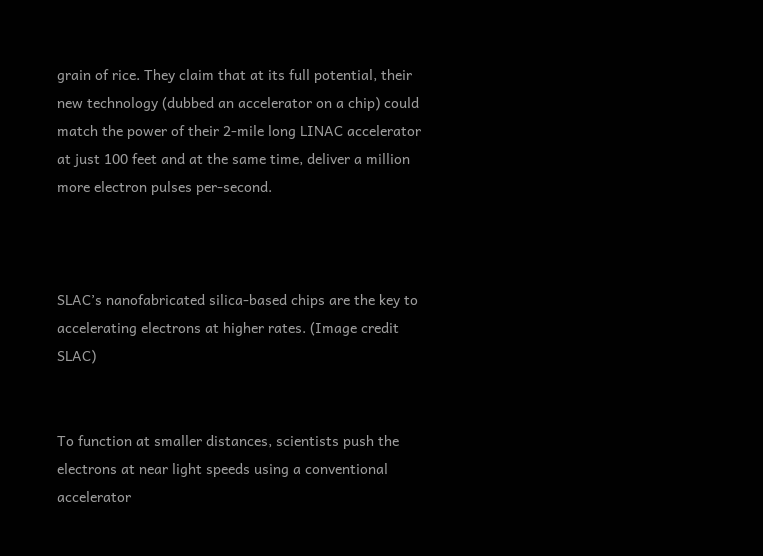grain of rice. They claim that at its full potential, their new technology (dubbed an accelerator on a chip) could match the power of their 2-mile long LINAC accelerator at just 100 feet and at the same time, deliver a million more electron pulses per-second.



SLAC’s nanofabricated silica-based chips are the key to accelerating electrons at higher rates. (Image credit SLAC)


To function at smaller distances, scientists push the electrons at near light speeds using a conventional accelerator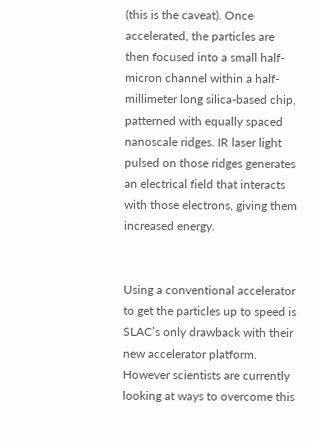(this is the caveat). Once accelerated, the particles are then focused into a small half-micron channel within a half-millimeter long silica-based chip, patterned with equally spaced nanoscale ridges. IR laser light pulsed on those ridges generates an electrical field that interacts with those electrons, giving them increased energy.


Using a conventional accelerator to get the particles up to speed is SLAC’s only drawback with their new accelerator platform. However scientists are currently looking at ways to overcome this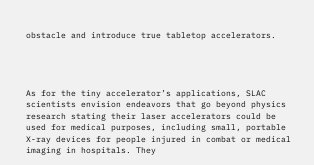obstacle and introduce true tabletop accelerators.




As for the tiny accelerator’s applications, SLAC scientists envision endeavors that go beyond physics research stating their laser accelerators could be used for medical purposes, including small, portable X-ray devices for people injured in combat or medical imaging in hospitals. They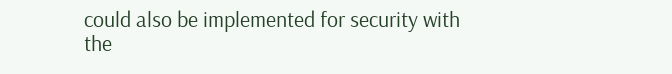could also be implemented for security with the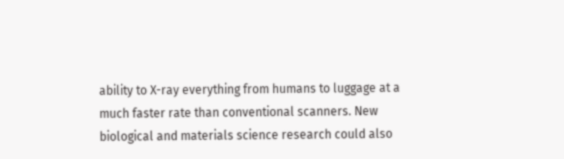ability to X-ray everything from humans to luggage at a much faster rate than conventional scanners. New biological and materials science research could also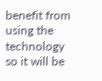benefit from using the technology so it will be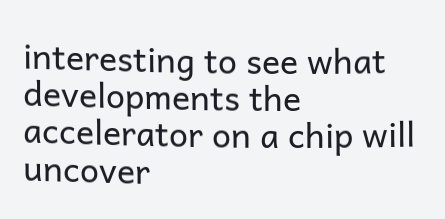interesting to see what developments the accelerator on a chip will uncover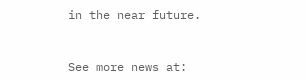in the near future.



See more news at: